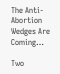The Anti-Abortion Wedges Are Coming…

Two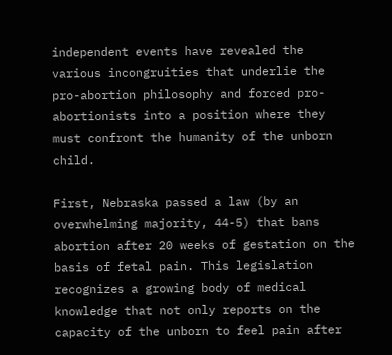independent events have revealed the various incongruities that underlie the pro-abortion philosophy and forced pro-abortionists into a position where they must confront the humanity of the unborn child.

First, Nebraska passed a law (by an overwhelming majority, 44-5) that bans abortion after 20 weeks of gestation on the basis of fetal pain. This legislation recognizes a growing body of medical knowledge that not only reports on the capacity of the unborn to feel pain after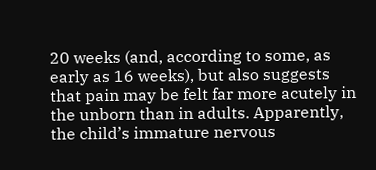20 weeks (and, according to some, as early as 16 weeks), but also suggests that pain may be felt far more acutely in the unborn than in adults. Apparently, the child’s immature nervous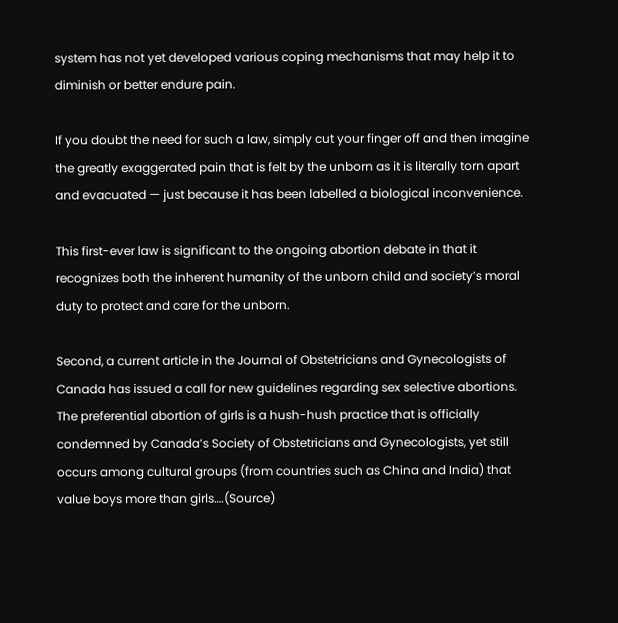system has not yet developed various coping mechanisms that may help it to diminish or better endure pain.

If you doubt the need for such a law, simply cut your finger off and then imagine the greatly exaggerated pain that is felt by the unborn as it is literally torn apart and evacuated — just because it has been labelled a biological inconvenience.

This first-ever law is significant to the ongoing abortion debate in that it recognizes both the inherent humanity of the unborn child and society’s moral duty to protect and care for the unborn.

Second, a current article in the Journal of Obstetricians and Gynecologists of Canada has issued a call for new guidelines regarding sex selective abortions. The preferential abortion of girls is a hush-hush practice that is officially condemned by Canada’s Society of Obstetricians and Gynecologists, yet still occurs among cultural groups (from countries such as China and India) that value boys more than girls….(Source)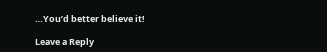…You’d better believe it!

Leave a Reply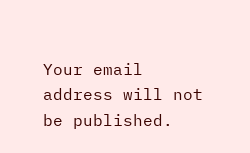Your email address will not be published.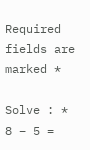Required fields are marked *

Solve : *
8 − 5 =